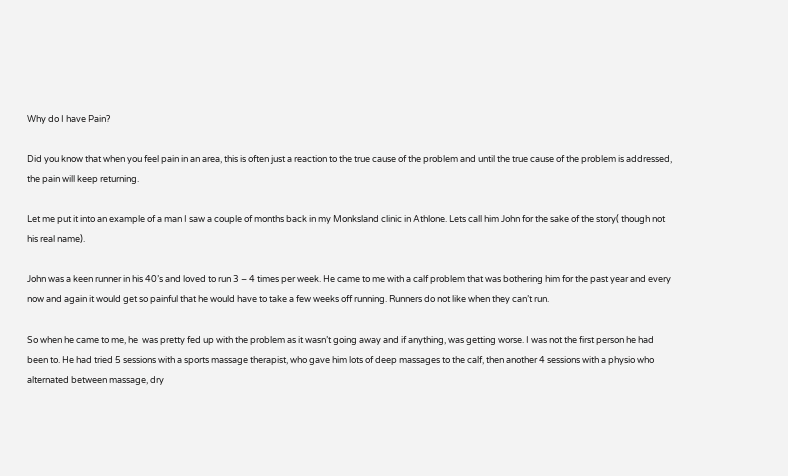Why do I have Pain?

Did you know that when you feel pain in an area, this is often just a reaction to the true cause of the problem and until the true cause of the problem is addressed, the pain will keep returning.

Let me put it into an example of a man I saw a couple of months back in my Monksland clinic in Athlone. Lets call him John for the sake of the story( though not his real name).

John was a keen runner in his 40’s and loved to run 3 – 4 times per week. He came to me with a calf problem that was bothering him for the past year and every now and again it would get so painful that he would have to take a few weeks off running. Runners do not like when they can’t run.

So when he came to me, he  was pretty fed up with the problem as it wasn’t going away and if anything, was getting worse. I was not the first person he had been to. He had tried 5 sessions with a sports massage therapist, who gave him lots of deep massages to the calf, then another 4 sessions with a physio who alternated between massage, dry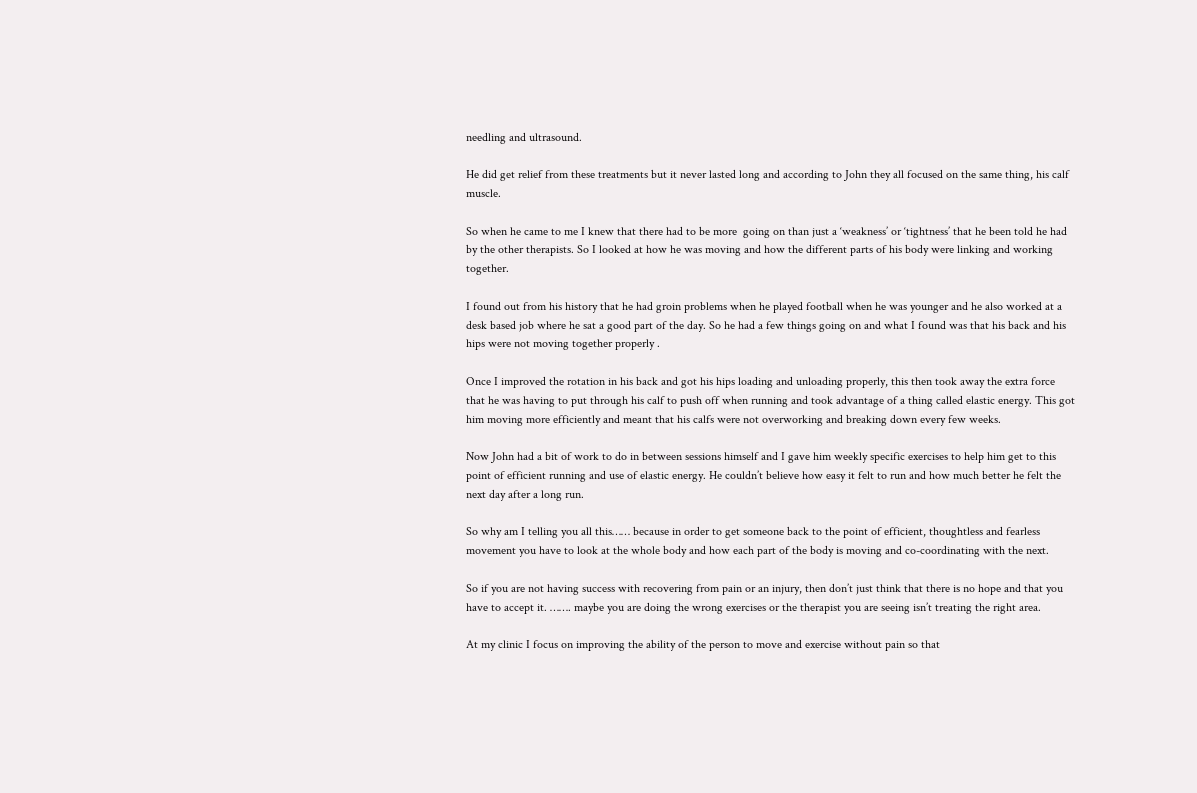needling and ultrasound.

He did get relief from these treatments but it never lasted long and according to John they all focused on the same thing, his calf muscle.

So when he came to me I knew that there had to be more  going on than just a ‘weakness’ or ‘tightness’ that he been told he had by the other therapists. So I looked at how he was moving and how the different parts of his body were linking and working together.

I found out from his history that he had groin problems when he played football when he was younger and he also worked at a desk based job where he sat a good part of the day. So he had a few things going on and what I found was that his back and his hips were not moving together properly .

Once I improved the rotation in his back and got his hips loading and unloading properly, this then took away the extra force that he was having to put through his calf to push off when running and took advantage of a thing called elastic energy. This got him moving more efficiently and meant that his calfs were not overworking and breaking down every few weeks.

Now John had a bit of work to do in between sessions himself and I gave him weekly specific exercises to help him get to this point of efficient running and use of elastic energy. He couldn’t believe how easy it felt to run and how much better he felt the next day after a long run.

So why am I telling you all this…… because in order to get someone back to the point of efficient, thoughtless and fearless movement you have to look at the whole body and how each part of the body is moving and co-coordinating with the next.

So if you are not having success with recovering from pain or an injury, then don’t just think that there is no hope and that you have to accept it. ……. maybe you are doing the wrong exercises or the therapist you are seeing isn’t treating the right area.

At my clinic I focus on improving the ability of the person to move and exercise without pain so that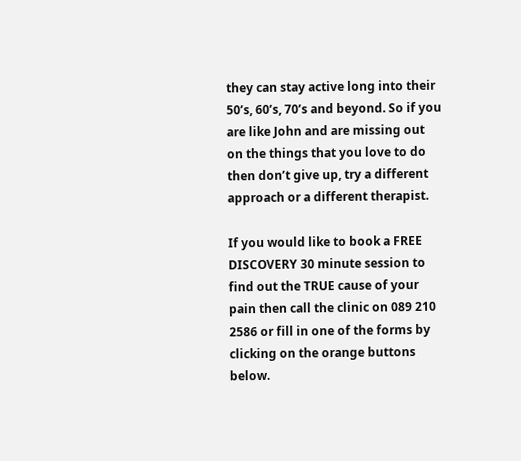they can stay active long into their 50’s, 60’s, 70’s and beyond. So if you are like John and are missing out on the things that you love to do then don’t give up, try a different approach or a different therapist.

If you would like to book a FREE DISCOVERY 30 minute session to find out the TRUE cause of your pain then call the clinic on 089 210 2586 or fill in one of the forms by clicking on the orange buttons below.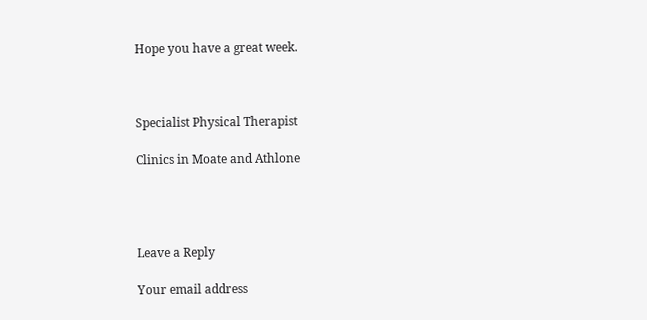Hope you have a great week.



Specialist Physical Therapist

Clinics in Moate and Athlone




Leave a Reply

Your email address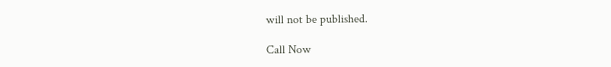will not be published.

Call Now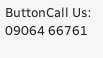ButtonCall Us: 09064 66761